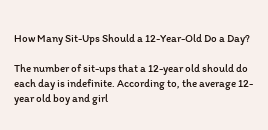How Many Sit-Ups Should a 12-Year-Old Do a Day?

The number of sit-ups that a 12-year old should do each day is indefinite. According to, the average 12-year old boy and girl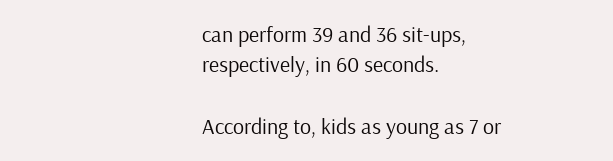can perform 39 and 36 sit-ups, respectively, in 60 seconds.

According to, kids as young as 7 or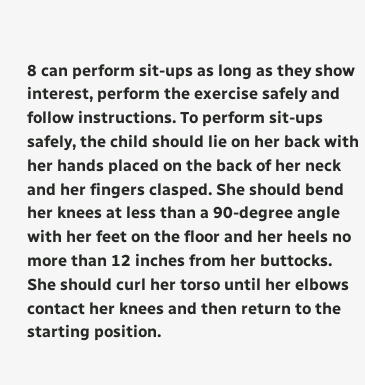8 can perform sit-ups as long as they show interest, perform the exercise safely and follow instructions. To perform sit-ups safely, the child should lie on her back with her hands placed on the back of her neck and her fingers clasped. She should bend her knees at less than a 90-degree angle with her feet on the floor and her heels no more than 12 inches from her buttocks. She should curl her torso until her elbows contact her knees and then return to the starting position.